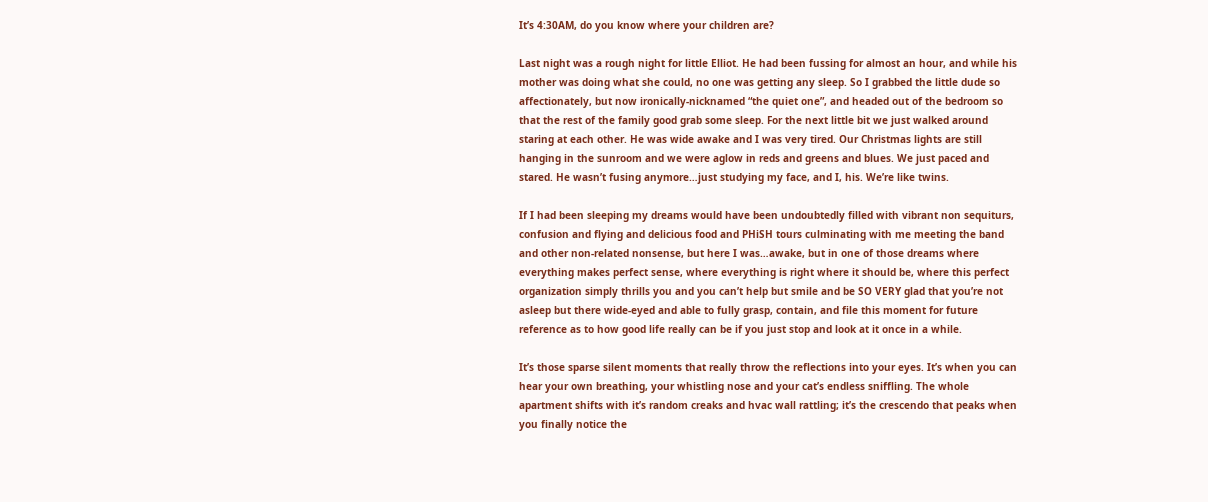It’s 4:30AM, do you know where your children are?

Last night was a rough night for little Elliot. He had been fussing for almost an hour, and while his mother was doing what she could, no one was getting any sleep. So I grabbed the little dude so affectionately, but now ironically-nicknamed “the quiet one”, and headed out of the bedroom so that the rest of the family good grab some sleep. For the next little bit we just walked around staring at each other. He was wide awake and I was very tired. Our Christmas lights are still hanging in the sunroom and we were aglow in reds and greens and blues. We just paced and stared. He wasn’t fusing anymore…just studying my face, and I, his. We’re like twins.

If I had been sleeping my dreams would have been undoubtedly filled with vibrant non sequiturs, confusion and flying and delicious food and PHiSH tours culminating with me meeting the band and other non-related nonsense, but here I was…awake, but in one of those dreams where everything makes perfect sense, where everything is right where it should be, where this perfect organization simply thrills you and you can’t help but smile and be SO VERY glad that you’re not asleep but there wide-eyed and able to fully grasp, contain, and file this moment for future reference as to how good life really can be if you just stop and look at it once in a while.

It’s those sparse silent moments that really throw the reflections into your eyes. It’s when you can hear your own breathing, your whistling nose and your cat’s endless sniffling. The whole apartment shifts with it’s random creaks and hvac wall rattling; it’s the crescendo that peaks when you finally notice the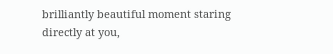brilliantly beautiful moment staring directly at you,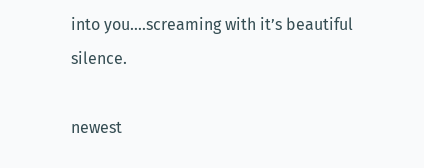into you….screaming with it’s beautiful silence.

newest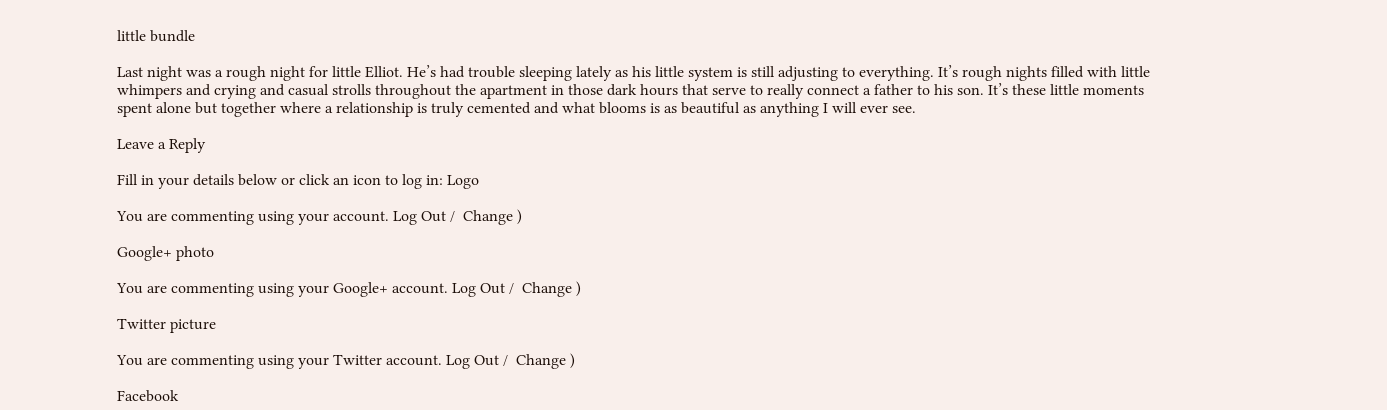little bundle

Last night was a rough night for little Elliot. He’s had trouble sleeping lately as his little system is still adjusting to everything. It’s rough nights filled with little whimpers and crying and casual strolls throughout the apartment in those dark hours that serve to really connect a father to his son. It’s these little moments spent alone but together where a relationship is truly cemented and what blooms is as beautiful as anything I will ever see.

Leave a Reply

Fill in your details below or click an icon to log in: Logo

You are commenting using your account. Log Out /  Change )

Google+ photo

You are commenting using your Google+ account. Log Out /  Change )

Twitter picture

You are commenting using your Twitter account. Log Out /  Change )

Facebook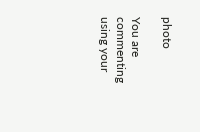photo

You are commenting using your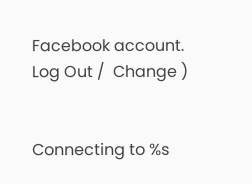Facebook account. Log Out /  Change )


Connecting to %s